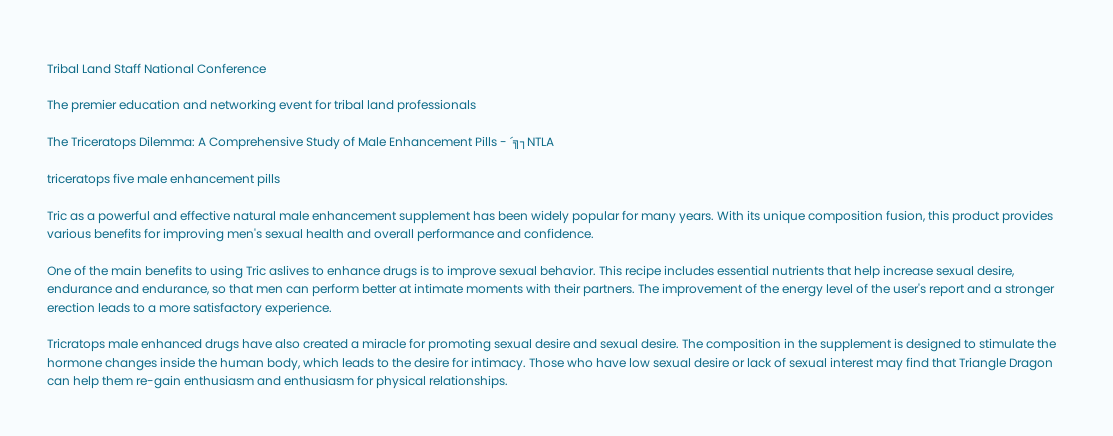Tribal Land Staff National Conference

The premier education and networking event for tribal land professionals

The Triceratops Dilemma: A Comprehensive Study of Male Enhancement Pills - ´╗┐NTLA

triceratops five male enhancement pills

Tric as a powerful and effective natural male enhancement supplement has been widely popular for many years. With its unique composition fusion, this product provides various benefits for improving men's sexual health and overall performance and confidence.

One of the main benefits to using Tric aslives to enhance drugs is to improve sexual behavior. This recipe includes essential nutrients that help increase sexual desire, endurance and endurance, so that men can perform better at intimate moments with their partners. The improvement of the energy level of the user's report and a stronger erection leads to a more satisfactory experience.

Tricratops male enhanced drugs have also created a miracle for promoting sexual desire and sexual desire. The composition in the supplement is designed to stimulate the hormone changes inside the human body, which leads to the desire for intimacy. Those who have low sexual desire or lack of sexual interest may find that Triangle Dragon can help them re-gain enthusiasm and enthusiasm for physical relationships.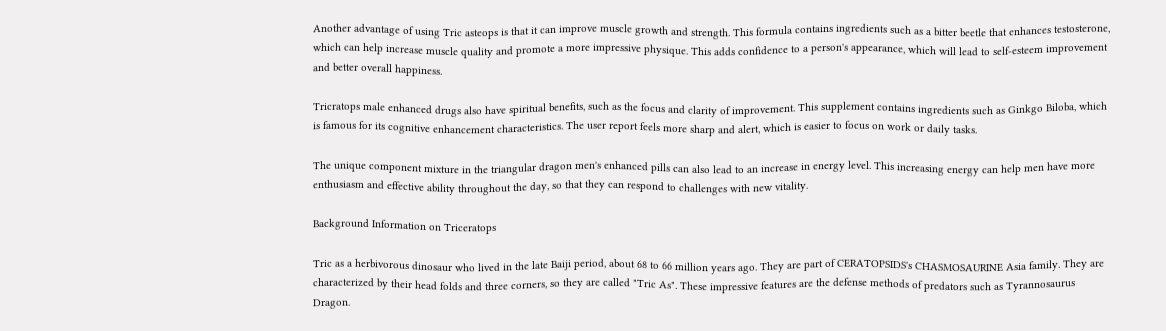Another advantage of using Tric asteops is that it can improve muscle growth and strength. This formula contains ingredients such as a bitter beetle that enhances testosterone, which can help increase muscle quality and promote a more impressive physique. This adds confidence to a person's appearance, which will lead to self-esteem improvement and better overall happiness.

Tricratops male enhanced drugs also have spiritual benefits, such as the focus and clarity of improvement. This supplement contains ingredients such as Ginkgo Biloba, which is famous for its cognitive enhancement characteristics. The user report feels more sharp and alert, which is easier to focus on work or daily tasks.

The unique component mixture in the triangular dragon men's enhanced pills can also lead to an increase in energy level. This increasing energy can help men have more enthusiasm and effective ability throughout the day, so that they can respond to challenges with new vitality.

Background Information on Triceratops

Tric as a herbivorous dinosaur who lived in the late Baiji period, about 68 to 66 million years ago. They are part of CERATOPSIDS's CHASMOSAURINE Asia family. They are characterized by their head folds and three corners, so they are called "Tric As". These impressive features are the defense methods of predators such as Tyrannosaurus Dragon.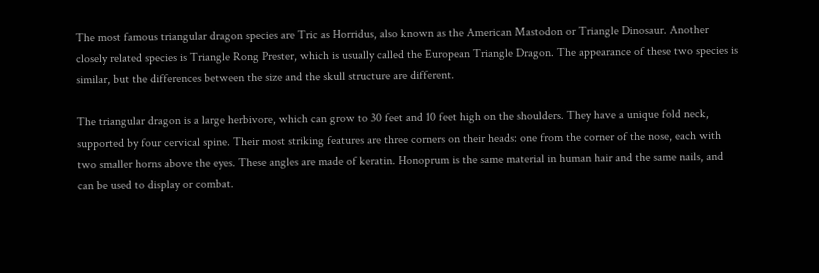The most famous triangular dragon species are Tric as Horridus, also known as the American Mastodon or Triangle Dinosaur. Another closely related species is Triangle Rong Prester, which is usually called the European Triangle Dragon. The appearance of these two species is similar, but the differences between the size and the skull structure are different.

The triangular dragon is a large herbivore, which can grow to 30 feet and 10 feet high on the shoulders. They have a unique fold neck, supported by four cervical spine. Their most striking features are three corners on their heads: one from the corner of the nose, each with two smaller horns above the eyes. These angles are made of keratin. Honoprum is the same material in human hair and the same nails, and can be used to display or combat.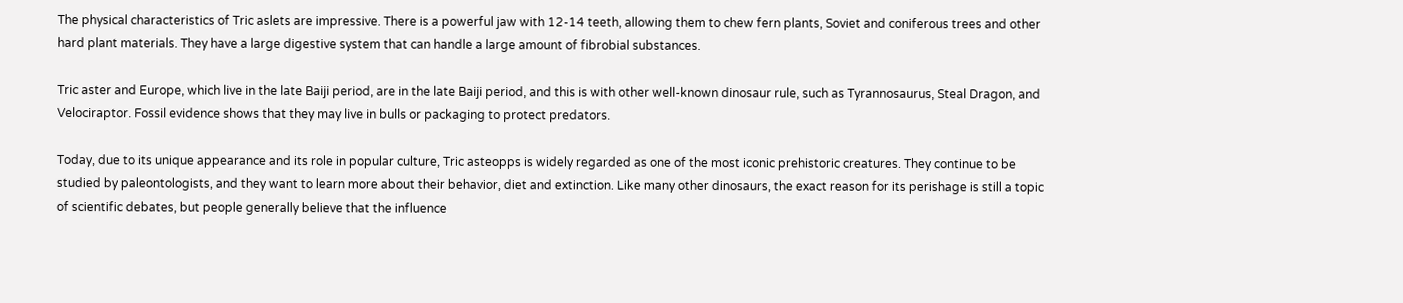The physical characteristics of Tric aslets are impressive. There is a powerful jaw with 12-14 teeth, allowing them to chew fern plants, Soviet and coniferous trees and other hard plant materials. They have a large digestive system that can handle a large amount of fibrobial substances.

Tric aster and Europe, which live in the late Baiji period, are in the late Baiji period, and this is with other well-known dinosaur rule, such as Tyrannosaurus, Steal Dragon, and Velociraptor. Fossil evidence shows that they may live in bulls or packaging to protect predators.

Today, due to its unique appearance and its role in popular culture, Tric asteopps is widely regarded as one of the most iconic prehistoric creatures. They continue to be studied by paleontologists, and they want to learn more about their behavior, diet and extinction. Like many other dinosaurs, the exact reason for its perishage is still a topic of scientific debates, but people generally believe that the influence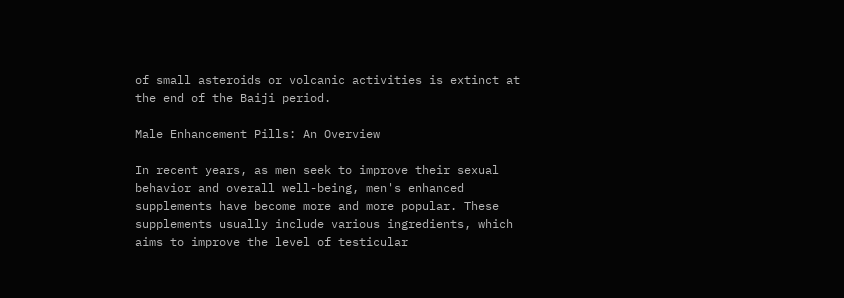of small asteroids or volcanic activities is extinct at the end of the Baiji period.

Male Enhancement Pills: An Overview

In recent years, as men seek to improve their sexual behavior and overall well-being, men's enhanced supplements have become more and more popular. These supplements usually include various ingredients, which aims to improve the level of testicular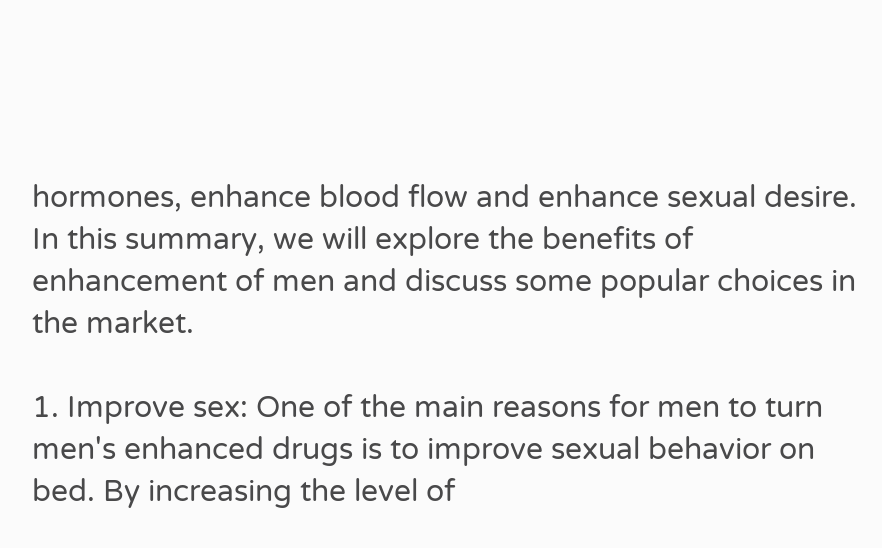hormones, enhance blood flow and enhance sexual desire. In this summary, we will explore the benefits of enhancement of men and discuss some popular choices in the market.

1. Improve sex: One of the main reasons for men to turn men's enhanced drugs is to improve sexual behavior on bed. By increasing the level of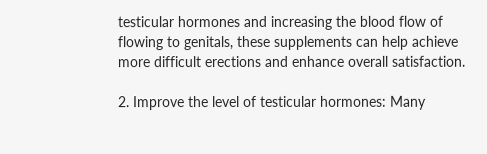testicular hormones and increasing the blood flow of flowing to genitals, these supplements can help achieve more difficult erections and enhance overall satisfaction.

2. Improve the level of testicular hormones: Many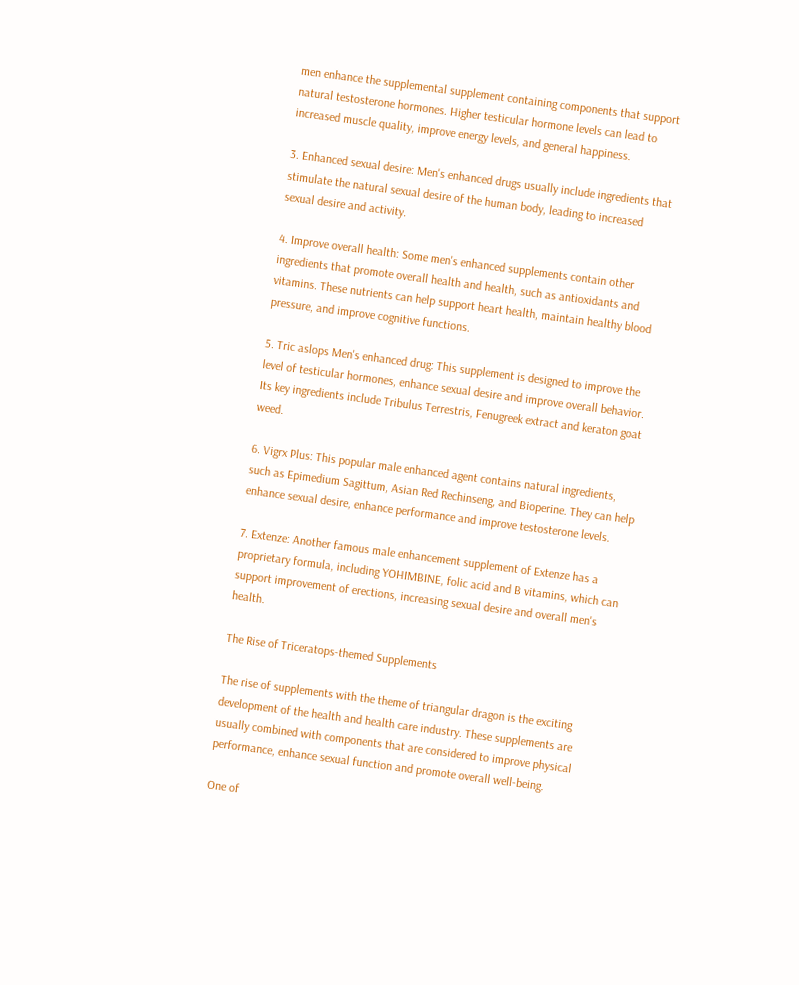men enhance the supplemental supplement containing components that support natural testosterone hormones. Higher testicular hormone levels can lead to increased muscle quality, improve energy levels, and general happiness.

3. Enhanced sexual desire: Men's enhanced drugs usually include ingredients that stimulate the natural sexual desire of the human body, leading to increased sexual desire and activity.

4. Improve overall health: Some men's enhanced supplements contain other ingredients that promote overall health and health, such as antioxidants and vitamins. These nutrients can help support heart health, maintain healthy blood pressure, and improve cognitive functions.

5. Tric aslops Men's enhanced drug: This supplement is designed to improve the level of testicular hormones, enhance sexual desire and improve overall behavior. Its key ingredients include Tribulus Terrestris, Fenugreek extract and keraton goat weed.

6. Vigrx Plus: This popular male enhanced agent contains natural ingredients, such as Epimedium Sagittum, Asian Red Rechinseng, and Bioperine. They can help enhance sexual desire, enhance performance and improve testosterone levels.

7. Extenze: Another famous male enhancement supplement of Extenze has a proprietary formula, including YOHIMBINE, folic acid and B vitamins, which can support improvement of erections, increasing sexual desire and overall men's health.

The Rise of Triceratops-themed Supplements

The rise of supplements with the theme of triangular dragon is the exciting development of the health and health care industry. These supplements are usually combined with components that are considered to improve physical performance, enhance sexual function and promote overall well-being.

One of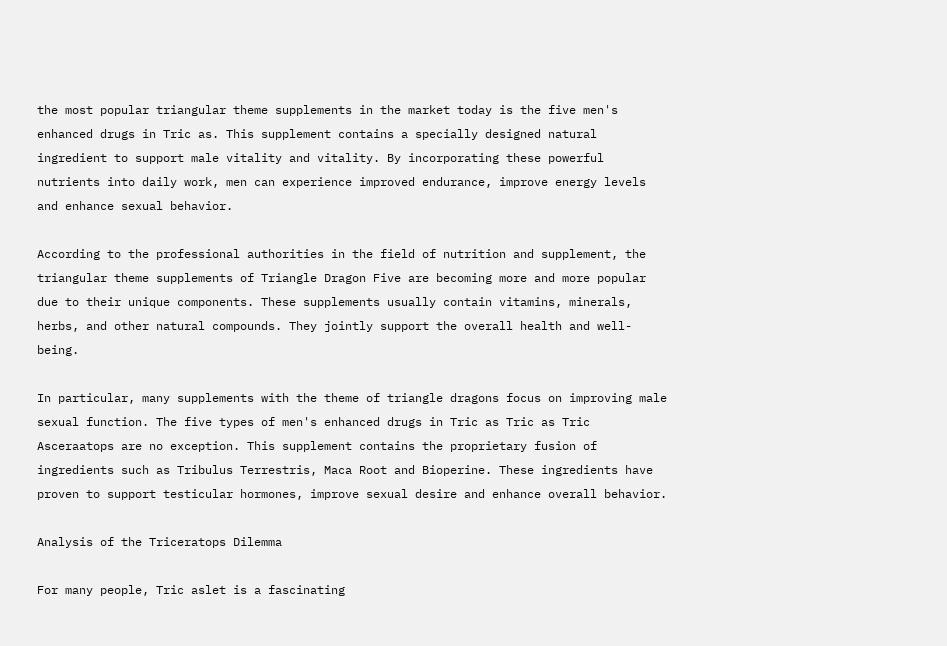the most popular triangular theme supplements in the market today is the five men's enhanced drugs in Tric as. This supplement contains a specially designed natural ingredient to support male vitality and vitality. By incorporating these powerful nutrients into daily work, men can experience improved endurance, improve energy levels and enhance sexual behavior.

According to the professional authorities in the field of nutrition and supplement, the triangular theme supplements of Triangle Dragon Five are becoming more and more popular due to their unique components. These supplements usually contain vitamins, minerals, herbs, and other natural compounds. They jointly support the overall health and well-being.

In particular, many supplements with the theme of triangle dragons focus on improving male sexual function. The five types of men's enhanced drugs in Tric as Tric as Tric Asceraatops are no exception. This supplement contains the proprietary fusion of ingredients such as Tribulus Terrestris, Maca Root and Bioperine. These ingredients have proven to support testicular hormones, improve sexual desire and enhance overall behavior.

Analysis of the Triceratops Dilemma

For many people, Tric aslet is a fascinating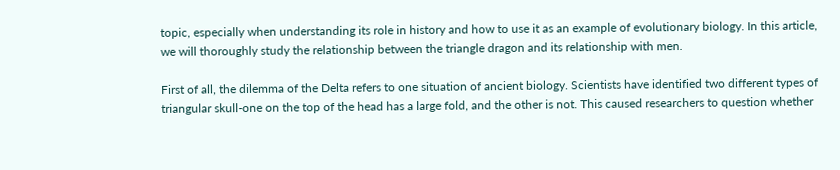topic, especially when understanding its role in history and how to use it as an example of evolutionary biology. In this article, we will thoroughly study the relationship between the triangle dragon and its relationship with men.

First of all, the dilemma of the Delta refers to one situation of ancient biology. Scientists have identified two different types of triangular skull-one on the top of the head has a large fold, and the other is not. This caused researchers to question whether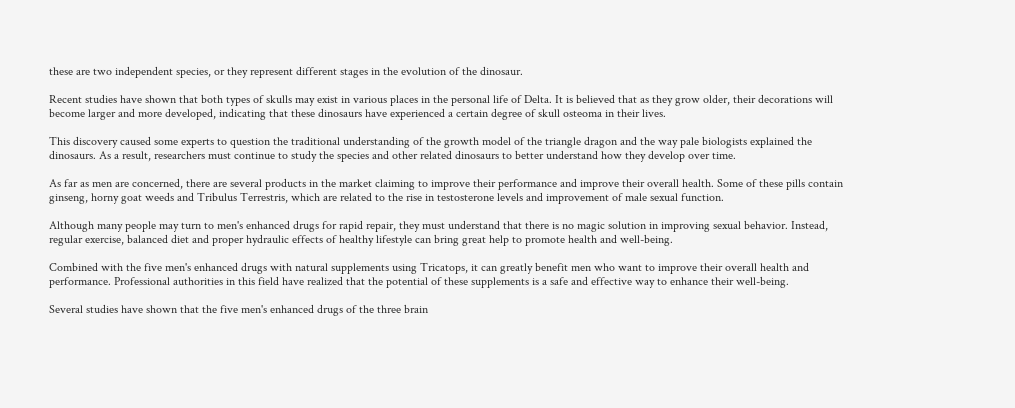these are two independent species, or they represent different stages in the evolution of the dinosaur.

Recent studies have shown that both types of skulls may exist in various places in the personal life of Delta. It is believed that as they grow older, their decorations will become larger and more developed, indicating that these dinosaurs have experienced a certain degree of skull osteoma in their lives.

This discovery caused some experts to question the traditional understanding of the growth model of the triangle dragon and the way pale biologists explained the dinosaurs. As a result, researchers must continue to study the species and other related dinosaurs to better understand how they develop over time.

As far as men are concerned, there are several products in the market claiming to improve their performance and improve their overall health. Some of these pills contain ginseng, horny goat weeds and Tribulus Terrestris, which are related to the rise in testosterone levels and improvement of male sexual function.

Although many people may turn to men's enhanced drugs for rapid repair, they must understand that there is no magic solution in improving sexual behavior. Instead, regular exercise, balanced diet and proper hydraulic effects of healthy lifestyle can bring great help to promote health and well-being.

Combined with the five men's enhanced drugs with natural supplements using Tricatops, it can greatly benefit men who want to improve their overall health and performance. Professional authorities in this field have realized that the potential of these supplements is a safe and effective way to enhance their well-being.

Several studies have shown that the five men's enhanced drugs of the three brain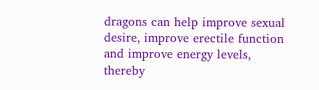dragons can help improve sexual desire, improve erectile function and improve energy levels, thereby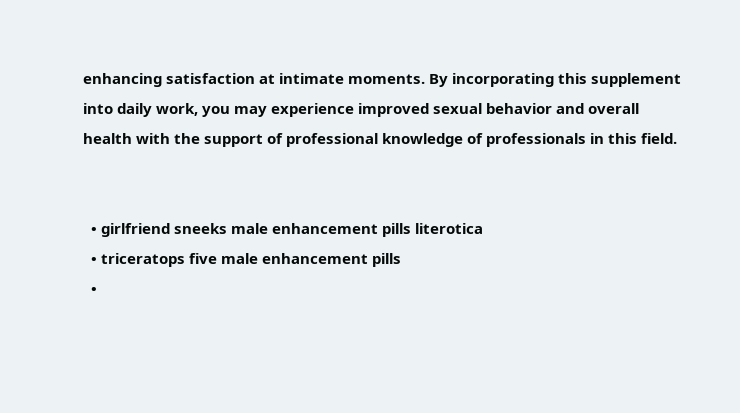enhancing satisfaction at intimate moments. By incorporating this supplement into daily work, you may experience improved sexual behavior and overall health with the support of professional knowledge of professionals in this field.


  • girlfriend sneeks male enhancement pills literotica
  • triceratops five male enhancement pills
  •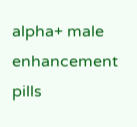alpha+ male enhancement pills